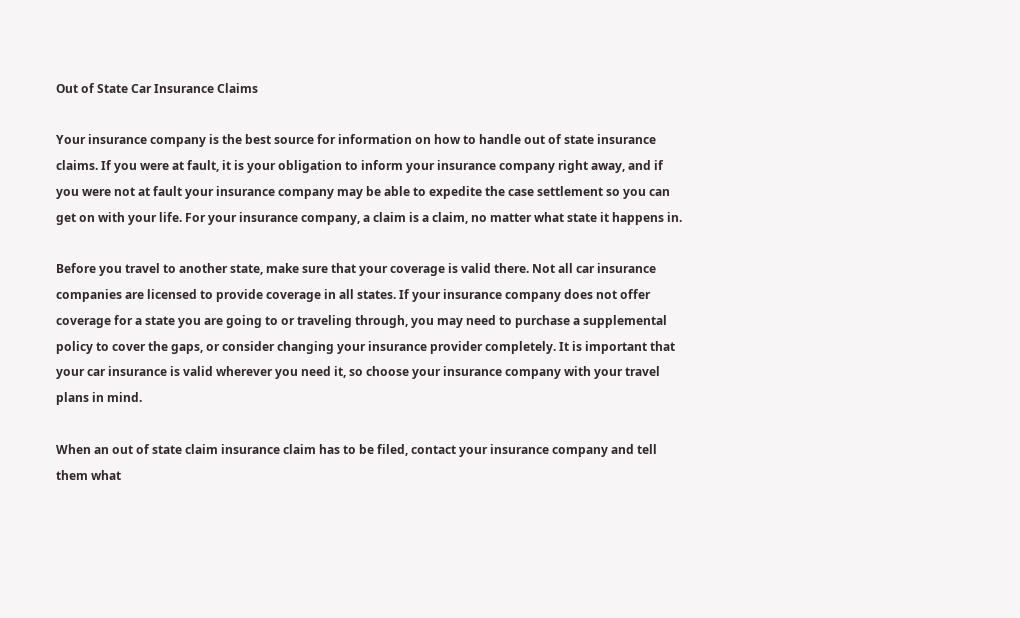Out of State Car Insurance Claims

Your insurance company is the best source for information on how to handle out of state insurance claims. If you were at fault, it is your obligation to inform your insurance company right away, and if you were not at fault your insurance company may be able to expedite the case settlement so you can get on with your life. For your insurance company, a claim is a claim, no matter what state it happens in.

Before you travel to another state, make sure that your coverage is valid there. Not all car insurance companies are licensed to provide coverage in all states. If your insurance company does not offer coverage for a state you are going to or traveling through, you may need to purchase a supplemental policy to cover the gaps, or consider changing your insurance provider completely. It is important that your car insurance is valid wherever you need it, so choose your insurance company with your travel plans in mind.

When an out of state claim insurance claim has to be filed, contact your insurance company and tell them what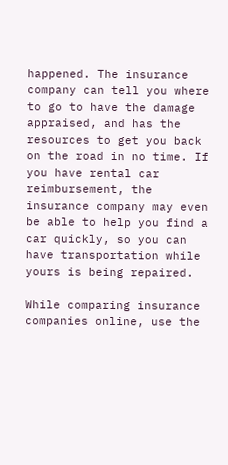happened. The insurance company can tell you where to go to have the damage appraised, and has the resources to get you back on the road in no time. If you have rental car reimbursement, the insurance company may even be able to help you find a car quickly, so you can have transportation while yours is being repaired.

While comparing insurance companies online, use the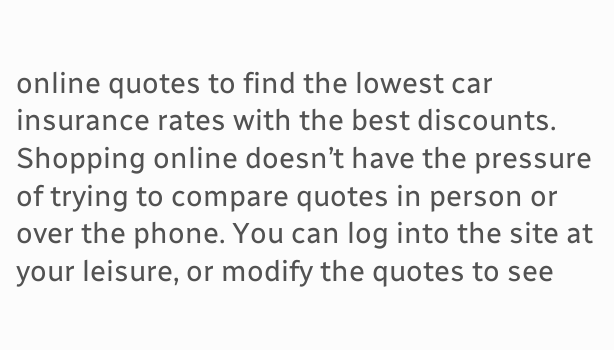online quotes to find the lowest car insurance rates with the best discounts. Shopping online doesn’t have the pressure of trying to compare quotes in person or over the phone. You can log into the site at your leisure, or modify the quotes to see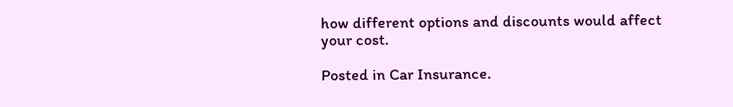how different options and discounts would affect your cost.

Posted in Car Insurance.